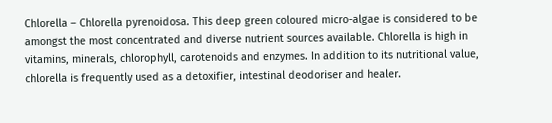Chlorella – Chlorella pyrenoidosa. This deep green coloured micro-algae is considered to be amongst the most concentrated and diverse nutrient sources available. Chlorella is high in vitamins, minerals, chlorophyll, carotenoids and enzymes. In addition to its nutritional value, chlorella is frequently used as a detoxifier, intestinal deodoriser and healer.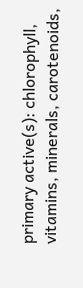primary active(s): chlorophyll, vitamins, minerals, carotenoids,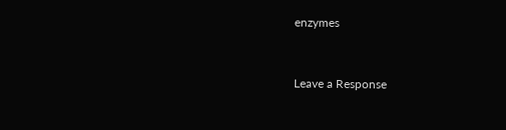enzymes


Leave a Response